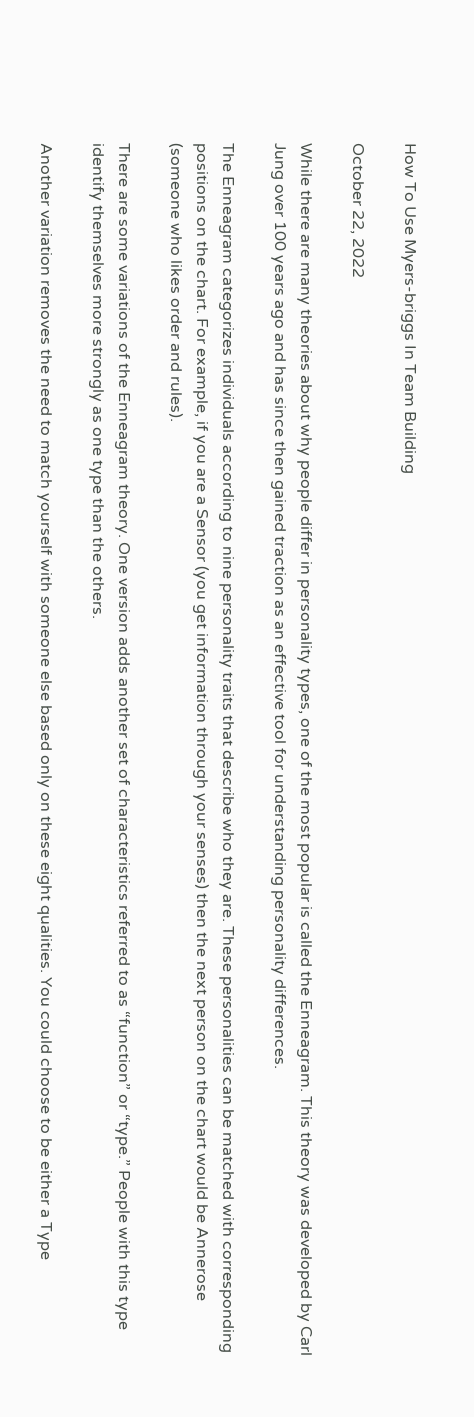How To Use Myers-briggs In Team Building

October 22, 2022

While there are many theories about why people differ in personality types, one of the most popular is called the Enneagram. This theory was developed by Carl Jung over 100 years ago and has since then gained traction as an effective tool for understanding personality differences.

The Enneagram categorizes individuals according to nine personality traits that describe who they are. These personalities can be matched with corresponding positions on the chart. For example, if you are a Sensor (you get information through your senses) then the next person on the chart would be Annerose (someone who likes order and rules).

There are some variations of the Enneagram theory. One version adds another set of characteristics referred to as “function” or “type.” People with this type identify themselves more strongly as one type than the others.

Another variation removes the need to match yourself with someone else based only on these eight qualities. You could choose to be either a Type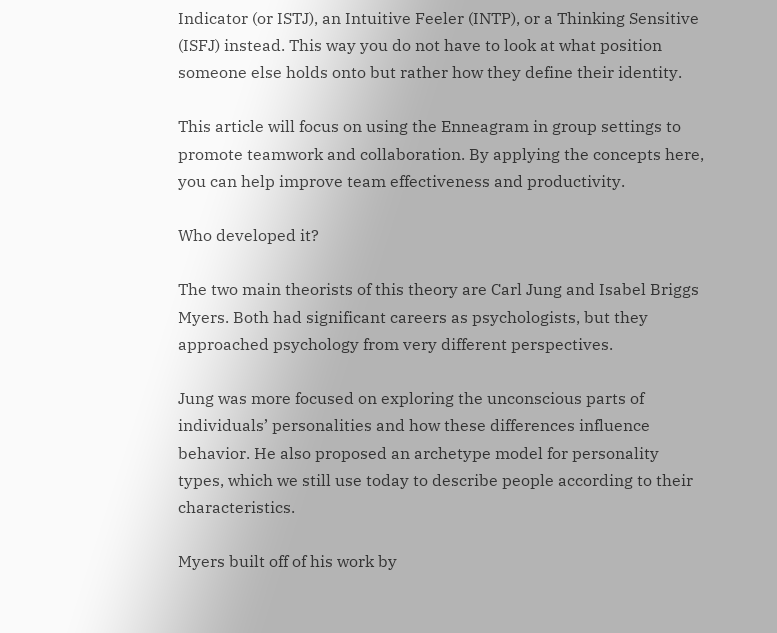Indicator (or ISTJ), an Intuitive Feeler (INTP), or a Thinking Sensitive (ISFJ) instead. This way you do not have to look at what position someone else holds onto but rather how they define their identity.

This article will focus on using the Enneagram in group settings to promote teamwork and collaboration. By applying the concepts here, you can help improve team effectiveness and productivity.

Who developed it?

The two main theorists of this theory are Carl Jung and Isabel Briggs Myers. Both had significant careers as psychologists, but they approached psychology from very different perspectives.

Jung was more focused on exploring the unconscious parts of individuals’ personalities and how these differences influence behavior. He also proposed an archetype model for personality types, which we still use today to describe people according to their characteristics.

Myers built off of his work by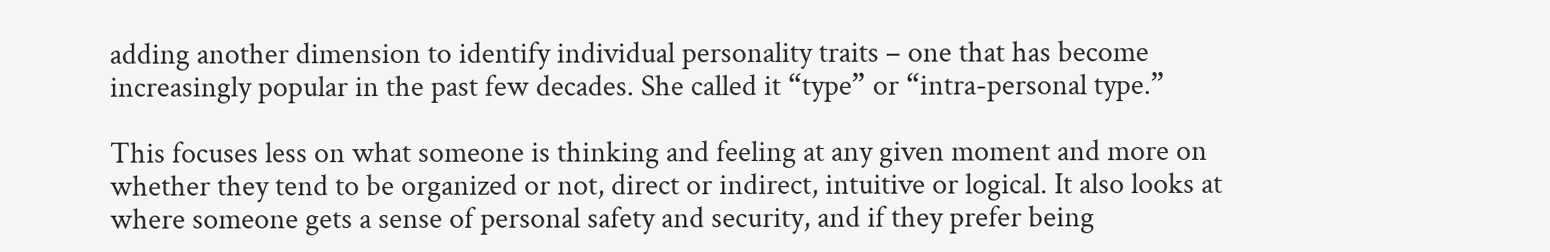adding another dimension to identify individual personality traits – one that has become increasingly popular in the past few decades. She called it “type” or “intra-personal type.”

This focuses less on what someone is thinking and feeling at any given moment and more on whether they tend to be organized or not, direct or indirect, intuitive or logical. It also looks at where someone gets a sense of personal safety and security, and if they prefer being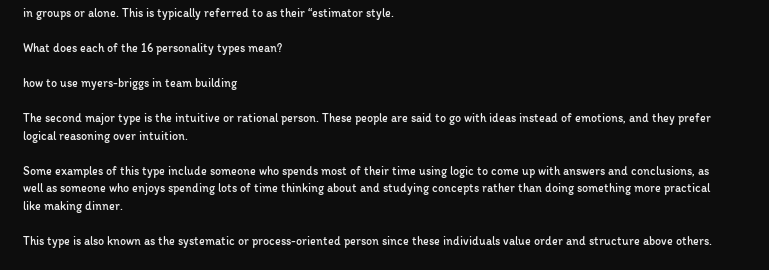in groups or alone. This is typically referred to as their “estimator style.

What does each of the 16 personality types mean?

how to use myers-briggs in team building

The second major type is the intuitive or rational person. These people are said to go with ideas instead of emotions, and they prefer logical reasoning over intuition.

Some examples of this type include someone who spends most of their time using logic to come up with answers and conclusions, as well as someone who enjoys spending lots of time thinking about and studying concepts rather than doing something more practical like making dinner.

This type is also known as the systematic or process-oriented person since these individuals value order and structure above others.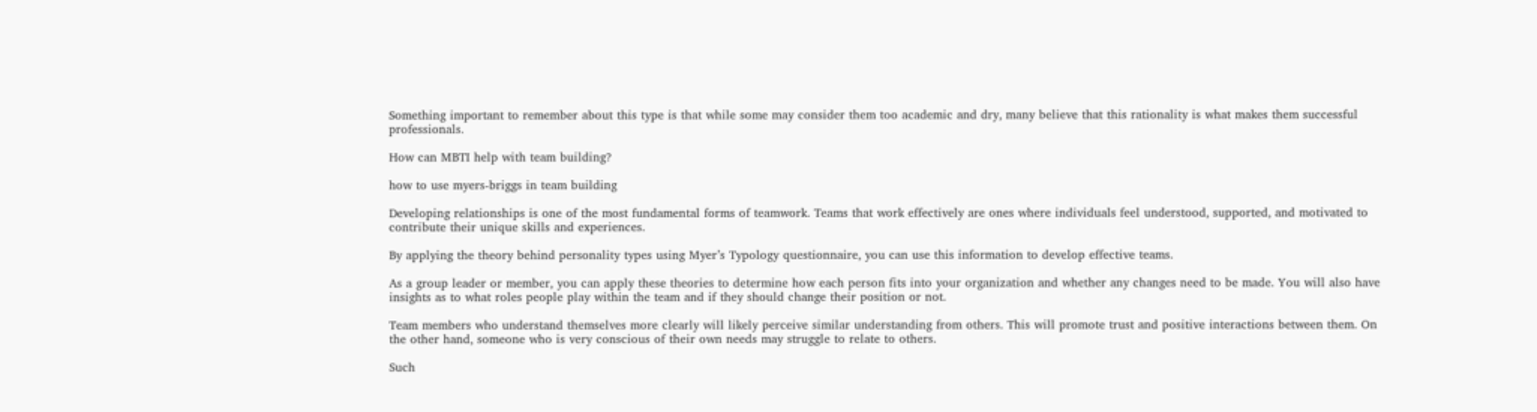Something important to remember about this type is that while some may consider them too academic and dry, many believe that this rationality is what makes them successful professionals.

How can MBTI help with team building?

how to use myers-briggs in team building

Developing relationships is one of the most fundamental forms of teamwork. Teams that work effectively are ones where individuals feel understood, supported, and motivated to contribute their unique skills and experiences.

By applying the theory behind personality types using Myer’s Typology questionnaire, you can use this information to develop effective teams.

As a group leader or member, you can apply these theories to determine how each person fits into your organization and whether any changes need to be made. You will also have insights as to what roles people play within the team and if they should change their position or not.

Team members who understand themselves more clearly will likely perceive similar understanding from others. This will promote trust and positive interactions between them. On the other hand, someone who is very conscious of their own needs may struggle to relate to others.

Such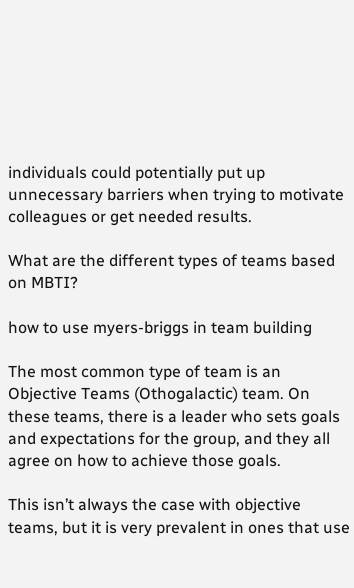individuals could potentially put up unnecessary barriers when trying to motivate colleagues or get needed results.

What are the different types of teams based on MBTI?

how to use myers-briggs in team building

The most common type of team is an Objective Teams (Othogalactic) team. On these teams, there is a leader who sets goals and expectations for the group, and they all agree on how to achieve those goals.

This isn’t always the case with objective teams, but it is very prevalent in ones that use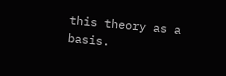this theory as a basis.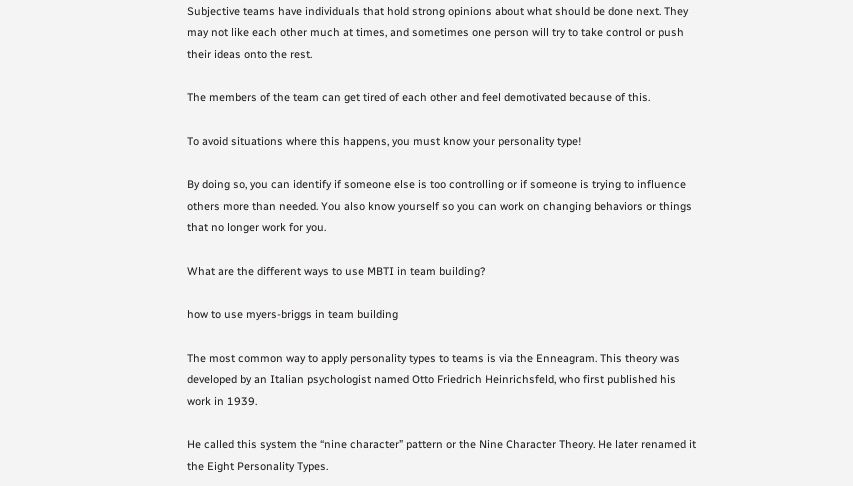Subjective teams have individuals that hold strong opinions about what should be done next. They may not like each other much at times, and sometimes one person will try to take control or push their ideas onto the rest.

The members of the team can get tired of each other and feel demotivated because of this.

To avoid situations where this happens, you must know your personality type!

By doing so, you can identify if someone else is too controlling or if someone is trying to influence others more than needed. You also know yourself so you can work on changing behaviors or things that no longer work for you.

What are the different ways to use MBTI in team building?

how to use myers-briggs in team building

The most common way to apply personality types to teams is via the Enneagram. This theory was developed by an Italian psychologist named Otto Friedrich Heinrichsfeld, who first published his work in 1939.

He called this system the “nine character” pattern or the Nine Character Theory. He later renamed it the Eight Personality Types.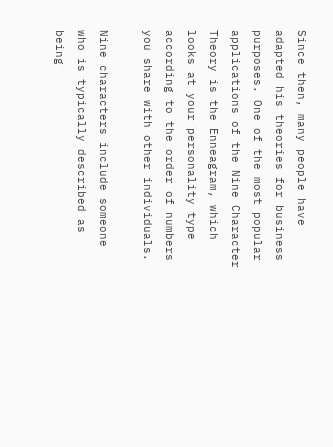Since then, many people have adapted his theories for business purposes. One of the most popular applications of the Nine Character Theory is the Enneagram, which looks at your personality type according to the order of numbers you share with other individuals.

Nine characters include someone who is typically described as being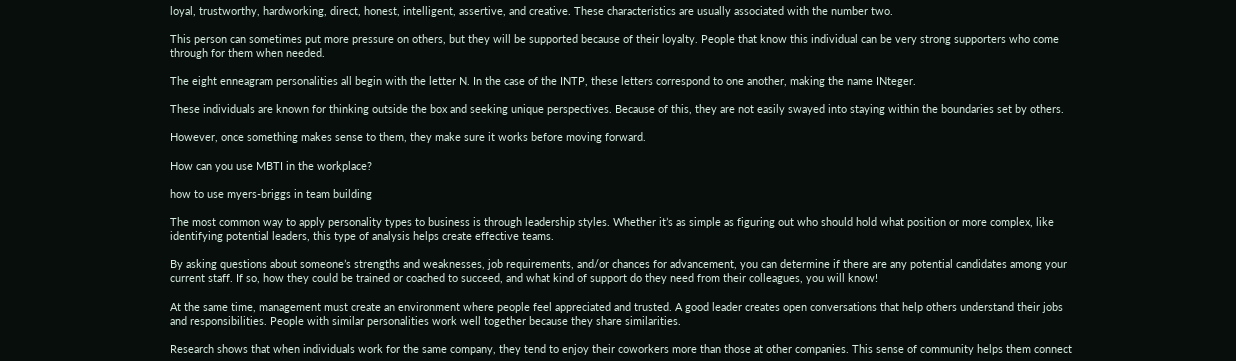loyal, trustworthy, hardworking, direct, honest, intelligent, assertive, and creative. These characteristics are usually associated with the number two.

This person can sometimes put more pressure on others, but they will be supported because of their loyalty. People that know this individual can be very strong supporters who come through for them when needed.

The eight enneagram personalities all begin with the letter N. In the case of the INTP, these letters correspond to one another, making the name INteger.

These individuals are known for thinking outside the box and seeking unique perspectives. Because of this, they are not easily swayed into staying within the boundaries set by others.

However, once something makes sense to them, they make sure it works before moving forward.

How can you use MBTI in the workplace?

how to use myers-briggs in team building

The most common way to apply personality types to business is through leadership styles. Whether it’s as simple as figuring out who should hold what position or more complex, like identifying potential leaders, this type of analysis helps create effective teams.

By asking questions about someone’s strengths and weaknesses, job requirements, and/or chances for advancement, you can determine if there are any potential candidates among your current staff. If so, how they could be trained or coached to succeed, and what kind of support do they need from their colleagues, you will know!

At the same time, management must create an environment where people feel appreciated and trusted. A good leader creates open conversations that help others understand their jobs and responsibilities. People with similar personalities work well together because they share similarities.

Research shows that when individuals work for the same company, they tend to enjoy their coworkers more than those at other companies. This sense of community helps them connect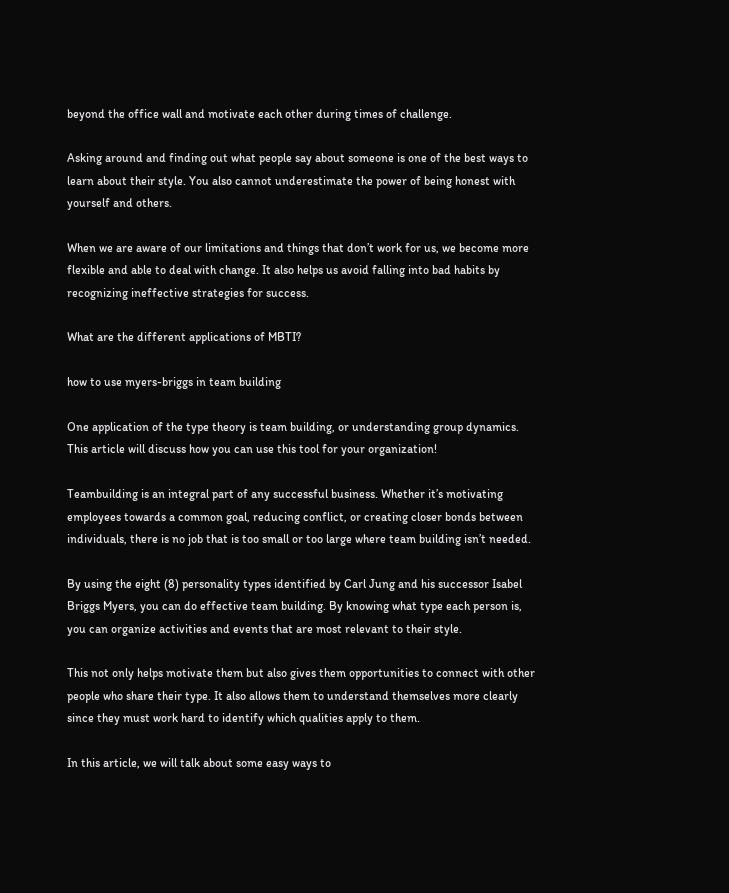beyond the office wall and motivate each other during times of challenge.

Asking around and finding out what people say about someone is one of the best ways to learn about their style. You also cannot underestimate the power of being honest with yourself and others.

When we are aware of our limitations and things that don’t work for us, we become more flexible and able to deal with change. It also helps us avoid falling into bad habits by recognizing ineffective strategies for success.

What are the different applications of MBTI?

how to use myers-briggs in team building

One application of the type theory is team building, or understanding group dynamics. This article will discuss how you can use this tool for your organization!

Teambuilding is an integral part of any successful business. Whether it’s motivating employees towards a common goal, reducing conflict, or creating closer bonds between individuals, there is no job that is too small or too large where team building isn’t needed.

By using the eight (8) personality types identified by Carl Jung and his successor Isabel Briggs Myers, you can do effective team building. By knowing what type each person is, you can organize activities and events that are most relevant to their style.

This not only helps motivate them but also gives them opportunities to connect with other people who share their type. It also allows them to understand themselves more clearly since they must work hard to identify which qualities apply to them.

In this article, we will talk about some easy ways to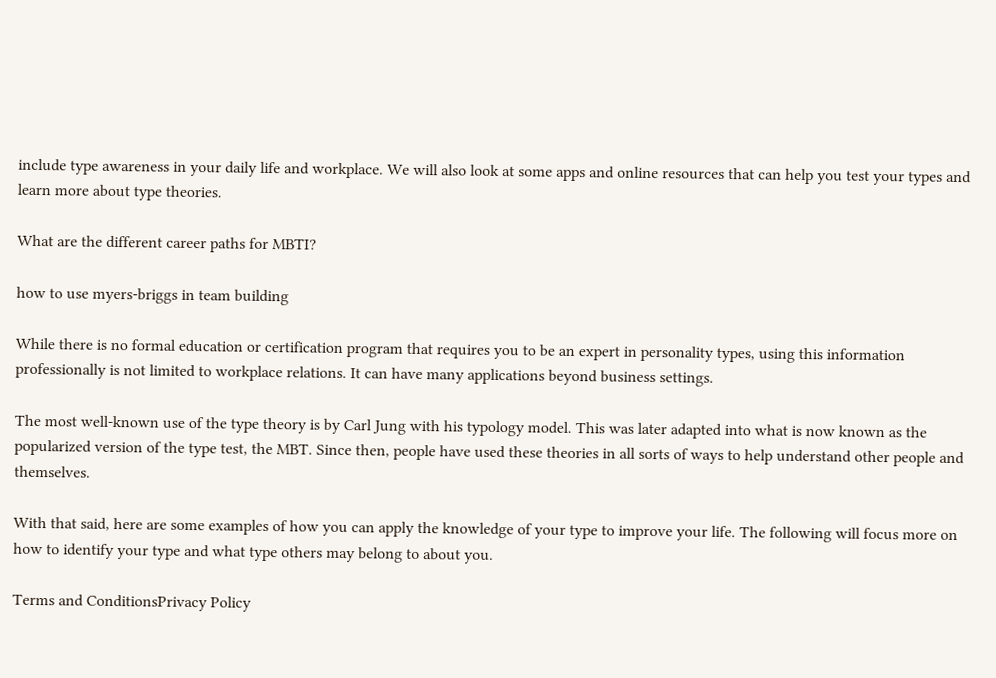include type awareness in your daily life and workplace. We will also look at some apps and online resources that can help you test your types and learn more about type theories.

What are the different career paths for MBTI?

how to use myers-briggs in team building

While there is no formal education or certification program that requires you to be an expert in personality types, using this information professionally is not limited to workplace relations. It can have many applications beyond business settings.

The most well-known use of the type theory is by Carl Jung with his typology model. This was later adapted into what is now known as the popularized version of the type test, the MBT. Since then, people have used these theories in all sorts of ways to help understand other people and themselves.

With that said, here are some examples of how you can apply the knowledge of your type to improve your life. The following will focus more on how to identify your type and what type others may belong to about you.

Terms and ConditionsPrivacy Policy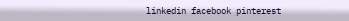linkedin facebook pinterest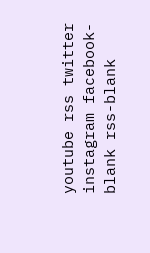youtube rss twitter instagram facebook-blank rss-blank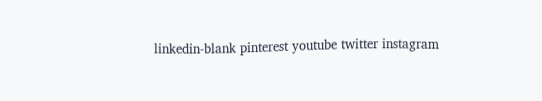linkedin-blank pinterest youtube twitter instagram